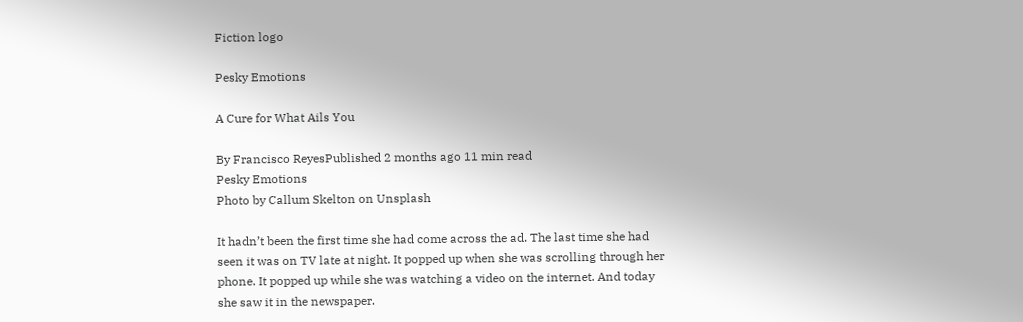Fiction logo

Pesky Emotions

A Cure for What Ails You

By Francisco ReyesPublished 2 months ago 11 min read
Pesky Emotions
Photo by Callum Skelton on Unsplash

It hadn’t been the first time she had come across the ad. The last time she had seen it was on TV late at night. It popped up when she was scrolling through her phone. It popped up while she was watching a video on the internet. And today she saw it in the newspaper.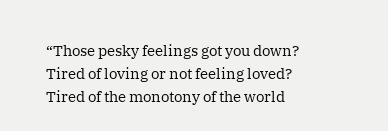“Those pesky feelings got you down? Tired of loving or not feeling loved? Tired of the monotony of the world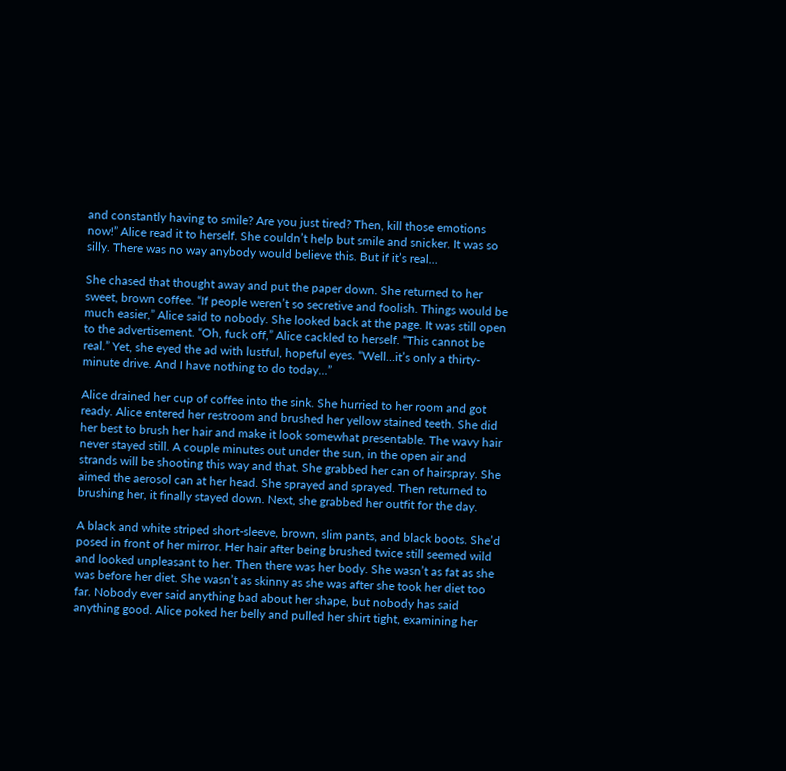and constantly having to smile? Are you just tired? Then, kill those emotions now!” Alice read it to herself. She couldn’t help but smile and snicker. It was so silly. There was no way anybody would believe this. But if it’s real…

She chased that thought away and put the paper down. She returned to her sweet, brown coffee. “If people weren’t so secretive and foolish. Things would be much easier,” Alice said to nobody. She looked back at the page. It was still open to the advertisement. “Oh, fuck off,” Alice cackled to herself. “This cannot be real.” Yet, she eyed the ad with lustful, hopeful eyes. “Well…it’s only a thirty-minute drive. And I have nothing to do today…”

Alice drained her cup of coffee into the sink. She hurried to her room and got ready. Alice entered her restroom and brushed her yellow stained teeth. She did her best to brush her hair and make it look somewhat presentable. The wavy hair never stayed still. A couple minutes out under the sun, in the open air and strands will be shooting this way and that. She grabbed her can of hairspray. She aimed the aerosol can at her head. She sprayed and sprayed. Then returned to brushing her, it finally stayed down. Next, she grabbed her outfit for the day.

A black and white striped short-sleeve, brown, slim pants, and black boots. She’d posed in front of her mirror. Her hair after being brushed twice still seemed wild and looked unpleasant to her. Then there was her body. She wasn’t as fat as she was before her diet. She wasn’t as skinny as she was after she took her diet too far. Nobody ever said anything bad about her shape, but nobody has said anything good. Alice poked her belly and pulled her shirt tight, examining her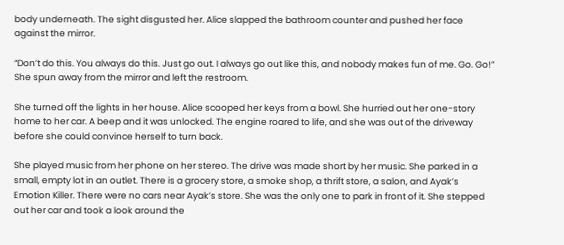body underneath. The sight disgusted her. Alice slapped the bathroom counter and pushed her face against the mirror.

“Don’t do this. You always do this. Just go out. I always go out like this, and nobody makes fun of me. Go. Go!” She spun away from the mirror and left the restroom.

She turned off the lights in her house. Alice scooped her keys from a bowl. She hurried out her one-story home to her car. A beep and it was unlocked. The engine roared to life, and she was out of the driveway before she could convince herself to turn back.

She played music from her phone on her stereo. The drive was made short by her music. She parked in a small, empty lot in an outlet. There is a grocery store, a smoke shop, a thrift store, a salon, and Ayak’s Emotion Killer. There were no cars near Ayak’s store. She was the only one to park in front of it. She stepped out her car and took a look around the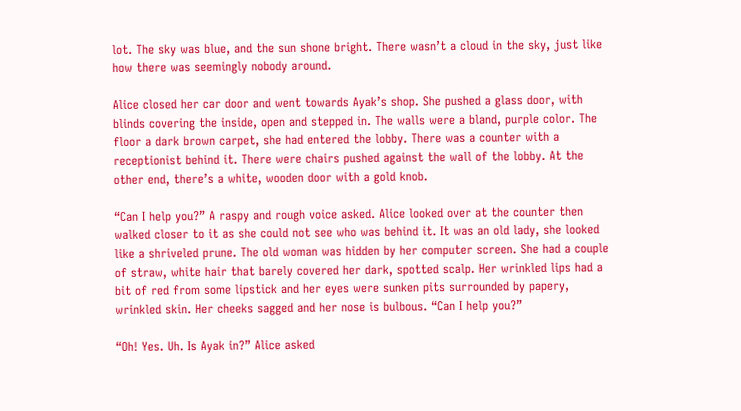lot. The sky was blue, and the sun shone bright. There wasn’t a cloud in the sky, just like how there was seemingly nobody around.

Alice closed her car door and went towards Ayak’s shop. She pushed a glass door, with blinds covering the inside, open and stepped in. The walls were a bland, purple color. The floor a dark brown carpet, she had entered the lobby. There was a counter with a receptionist behind it. There were chairs pushed against the wall of the lobby. At the other end, there’s a white, wooden door with a gold knob.

“Can I help you?” A raspy and rough voice asked. Alice looked over at the counter then walked closer to it as she could not see who was behind it. It was an old lady, she looked like a shriveled prune. The old woman was hidden by her computer screen. She had a couple of straw, white hair that barely covered her dark, spotted scalp. Her wrinkled lips had a bit of red from some lipstick and her eyes were sunken pits surrounded by papery, wrinkled skin. Her cheeks sagged and her nose is bulbous. “Can I help you?”

“Oh! Yes. Uh. Is Ayak in?” Alice asked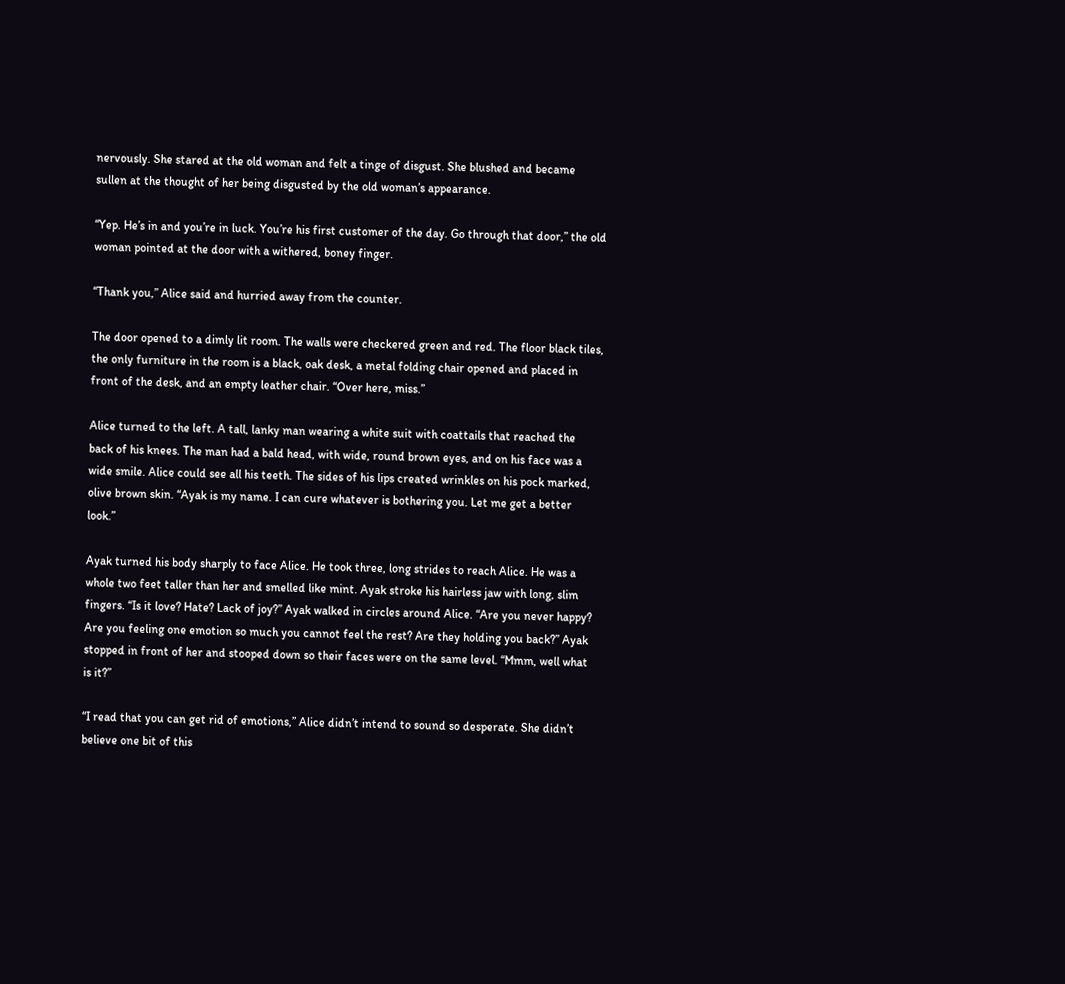nervously. She stared at the old woman and felt a tinge of disgust. She blushed and became sullen at the thought of her being disgusted by the old woman’s appearance.

“Yep. He’s in and you’re in luck. You’re his first customer of the day. Go through that door,” the old woman pointed at the door with a withered, boney finger.

“Thank you,” Alice said and hurried away from the counter.

The door opened to a dimly lit room. The walls were checkered green and red. The floor black tiles, the only furniture in the room is a black, oak desk, a metal folding chair opened and placed in front of the desk, and an empty leather chair. “Over here, miss.”

Alice turned to the left. A tall, lanky man wearing a white suit with coattails that reached the back of his knees. The man had a bald head, with wide, round brown eyes, and on his face was a wide smile. Alice could see all his teeth. The sides of his lips created wrinkles on his pock marked, olive brown skin. “Ayak is my name. I can cure whatever is bothering you. Let me get a better look.”

Ayak turned his body sharply to face Alice. He took three, long strides to reach Alice. He was a whole two feet taller than her and smelled like mint. Ayak stroke his hairless jaw with long, slim fingers. “Is it love? Hate? Lack of joy?” Ayak walked in circles around Alice. “Are you never happy? Are you feeling one emotion so much you cannot feel the rest? Are they holding you back?” Ayak stopped in front of her and stooped down so their faces were on the same level. “Mmm, well what is it?”

“I read that you can get rid of emotions,” Alice didn’t intend to sound so desperate. She didn’t believe one bit of this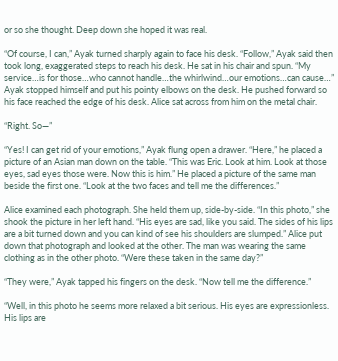or so she thought. Deep down she hoped it was real.

“Of course, I can,” Ayak turned sharply again to face his desk. “Follow,” Ayak said then took long, exaggerated steps to reach his desk. He sat in his chair and spun. “My service…is for those…who cannot handle…the whirlwind…our emotions…can cause…” Ayak stopped himself and put his pointy elbows on the desk. He pushed forward so his face reached the edge of his desk. Alice sat across from him on the metal chair.

“Right. So—”

“Yes! I can get rid of your emotions,” Ayak flung open a drawer. “Here,” he placed a picture of an Asian man down on the table. “This was Eric. Look at him. Look at those eyes, sad eyes those were. Now this is him.” He placed a picture of the same man beside the first one. “Look at the two faces and tell me the differences.”

Alice examined each photograph. She held them up, side-by-side. “In this photo,” she shook the picture in her left hand. “His eyes are sad, like you said. The sides of his lips are a bit turned down and you can kind of see his shoulders are slumped.” Alice put down that photograph and looked at the other. The man was wearing the same clothing as in the other photo. “Were these taken in the same day?”

“They were,” Ayak tapped his fingers on the desk. “Now tell me the difference.”

“Well, in this photo he seems more relaxed a bit serious. His eyes are expressionless. His lips are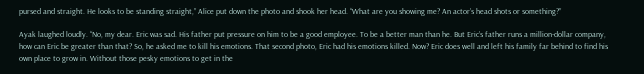pursed and straight. He looks to be standing straight,” Alice put down the photo and shook her head. “What are you showing me? An actor’s head shots or something?”

Ayak laughed loudly. “No, my dear. Eric was sad. His father put pressure on him to be a good employee. To be a better man than he. But Eric’s father runs a million-dollar company, how can Eric be greater than that? So, he asked me to kill his emotions. That second photo, Eric had his emotions killed. Now? Eric does well and left his family far behind to find his own place to grow in. Without those pesky emotions to get in the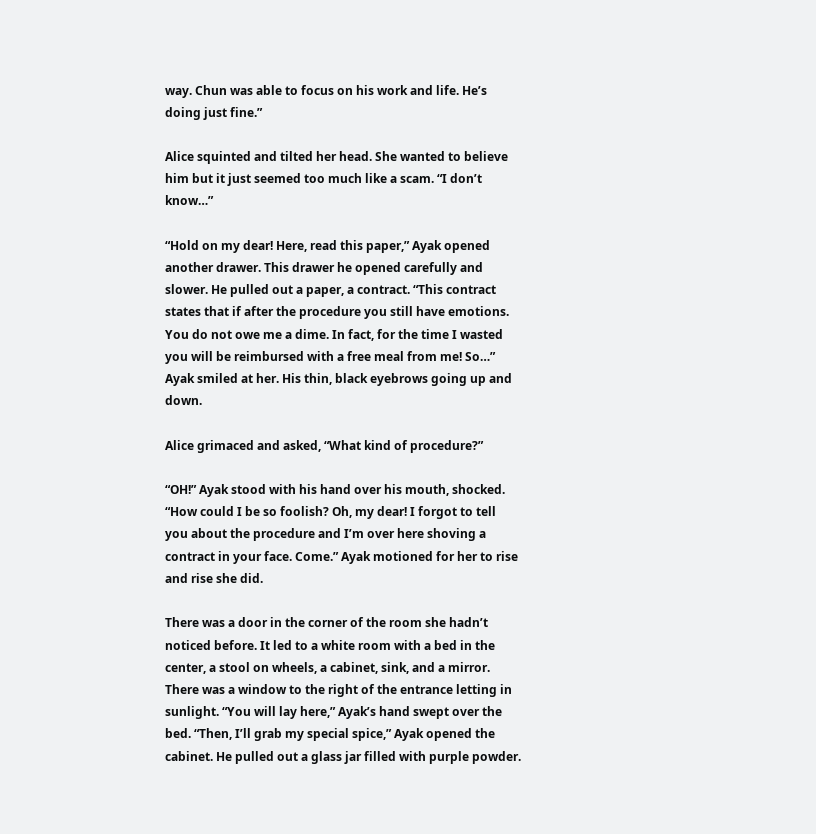way. Chun was able to focus on his work and life. He’s doing just fine.”

Alice squinted and tilted her head. She wanted to believe him but it just seemed too much like a scam. “I don’t know…”

“Hold on my dear! Here, read this paper,” Ayak opened another drawer. This drawer he opened carefully and slower. He pulled out a paper, a contract. “This contract states that if after the procedure you still have emotions. You do not owe me a dime. In fact, for the time I wasted you will be reimbursed with a free meal from me! So…” Ayak smiled at her. His thin, black eyebrows going up and down.

Alice grimaced and asked, “What kind of procedure?”

“OH!” Ayak stood with his hand over his mouth, shocked. “How could I be so foolish? Oh, my dear! I forgot to tell you about the procedure and I’m over here shoving a contract in your face. Come.” Ayak motioned for her to rise and rise she did.

There was a door in the corner of the room she hadn’t noticed before. It led to a white room with a bed in the center, a stool on wheels, a cabinet, sink, and a mirror. There was a window to the right of the entrance letting in sunlight. “You will lay here,” Ayak’s hand swept over the bed. “Then, I’ll grab my special spice,” Ayak opened the cabinet. He pulled out a glass jar filled with purple powder.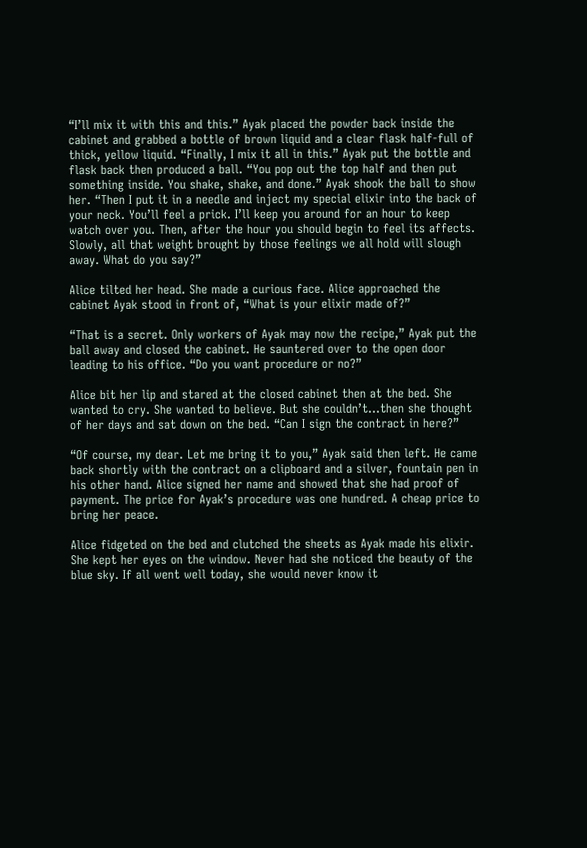“I’ll mix it with this and this.” Ayak placed the powder back inside the cabinet and grabbed a bottle of brown liquid and a clear flask half-full of thick, yellow liquid. “Finally, I mix it all in this.” Ayak put the bottle and flask back then produced a ball. “You pop out the top half and then put something inside. You shake, shake, and done.” Ayak shook the ball to show her. “Then I put it in a needle and inject my special elixir into the back of your neck. You’ll feel a prick. I’ll keep you around for an hour to keep watch over you. Then, after the hour you should begin to feel its affects. Slowly, all that weight brought by those feelings we all hold will slough away. What do you say?”

Alice tilted her head. She made a curious face. Alice approached the cabinet Ayak stood in front of, “What is your elixir made of?”

“That is a secret. Only workers of Ayak may now the recipe,” Ayak put the ball away and closed the cabinet. He sauntered over to the open door leading to his office. “Do you want procedure or no?”

Alice bit her lip and stared at the closed cabinet then at the bed. She wanted to cry. She wanted to believe. But she couldn’t…then she thought of her days and sat down on the bed. “Can I sign the contract in here?”

“Of course, my dear. Let me bring it to you,” Ayak said then left. He came back shortly with the contract on a clipboard and a silver, fountain pen in his other hand. Alice signed her name and showed that she had proof of payment. The price for Ayak’s procedure was one hundred. A cheap price to bring her peace.

Alice fidgeted on the bed and clutched the sheets as Ayak made his elixir. She kept her eyes on the window. Never had she noticed the beauty of the blue sky. If all went well today, she would never know it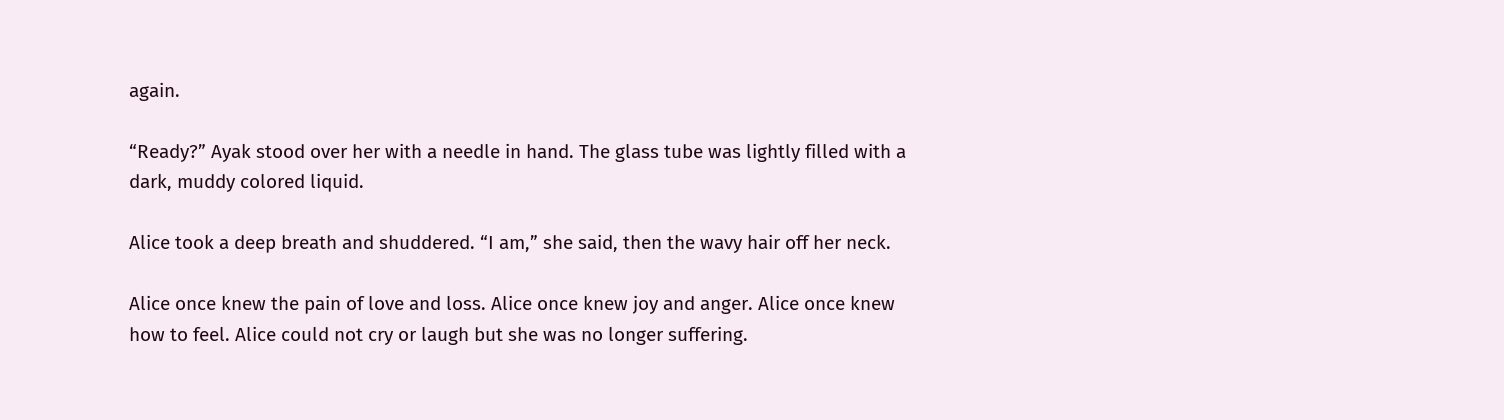again.

“Ready?” Ayak stood over her with a needle in hand. The glass tube was lightly filled with a dark, muddy colored liquid.

Alice took a deep breath and shuddered. “I am,” she said, then the wavy hair off her neck.

Alice once knew the pain of love and loss. Alice once knew joy and anger. Alice once knew how to feel. Alice could not cry or laugh but she was no longer suffering.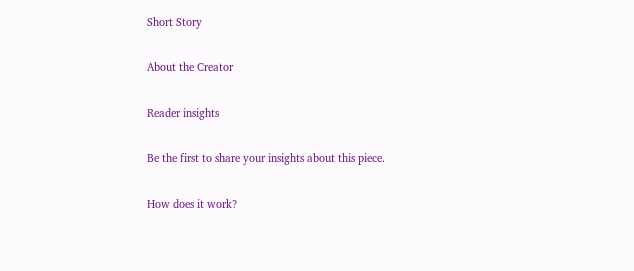Short Story

About the Creator

Reader insights

Be the first to share your insights about this piece.

How does it work?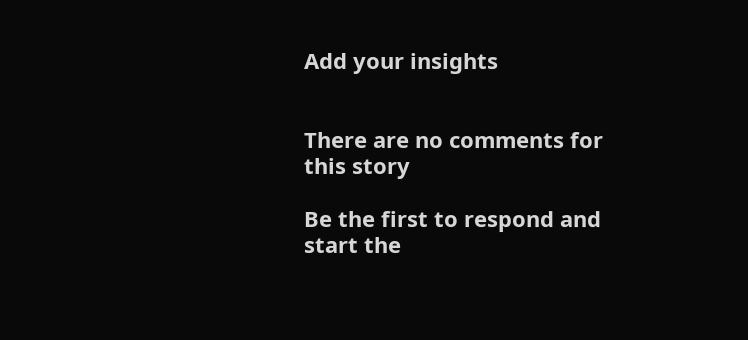Add your insights


There are no comments for this story

Be the first to respond and start the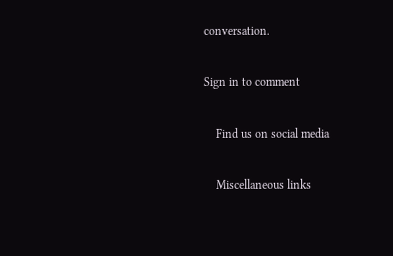conversation.

Sign in to comment

    Find us on social media

    Miscellaneous links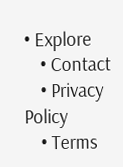• Explore
    • Contact
    • Privacy Policy
    • Terms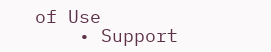of Use
    • Support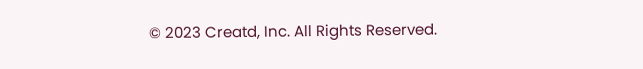© 2023 Creatd, Inc. All Rights Reserved.